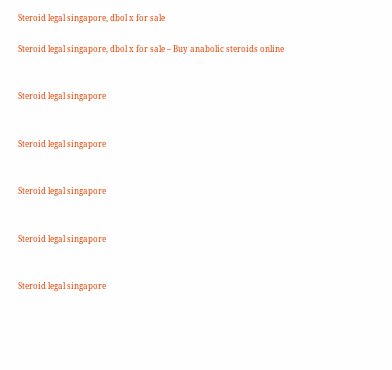Steroid legal singapore, dbol x for sale

Steroid legal singapore, dbol x for sale – Buy anabolic steroids online


Steroid legal singapore


Steroid legal singapore


Steroid legal singapore


Steroid legal singapore


Steroid legal singapore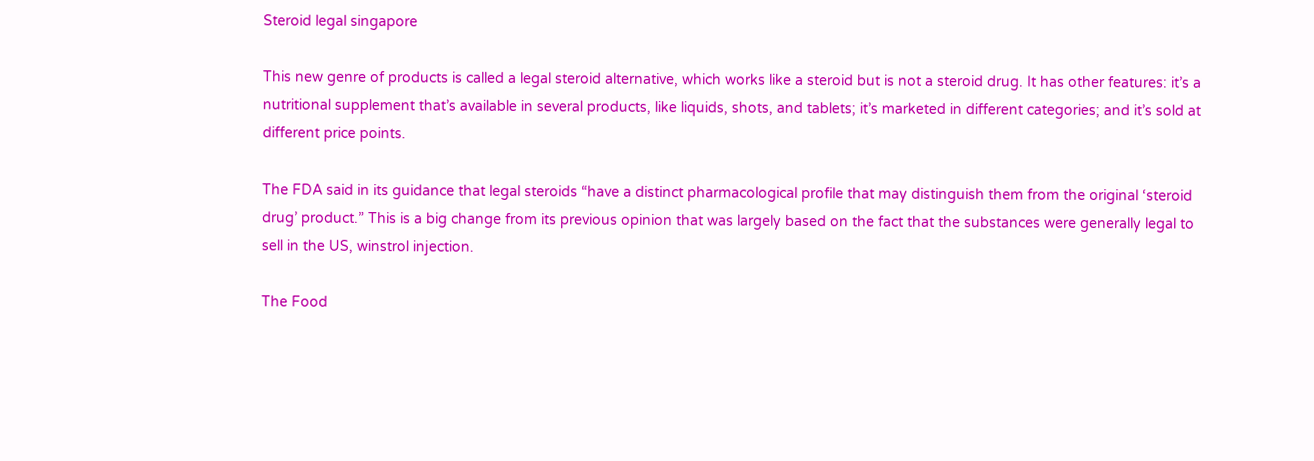Steroid legal singapore

This new genre of products is called a legal steroid alternative, which works like a steroid but is not a steroid drug. It has other features: it’s a nutritional supplement that’s available in several products, like liquids, shots, and tablets; it’s marketed in different categories; and it’s sold at different price points.

The FDA said in its guidance that legal steroids “have a distinct pharmacological profile that may distinguish them from the original ‘steroid drug’ product.” This is a big change from its previous opinion that was largely based on the fact that the substances were generally legal to sell in the US, winstrol injection.

The Food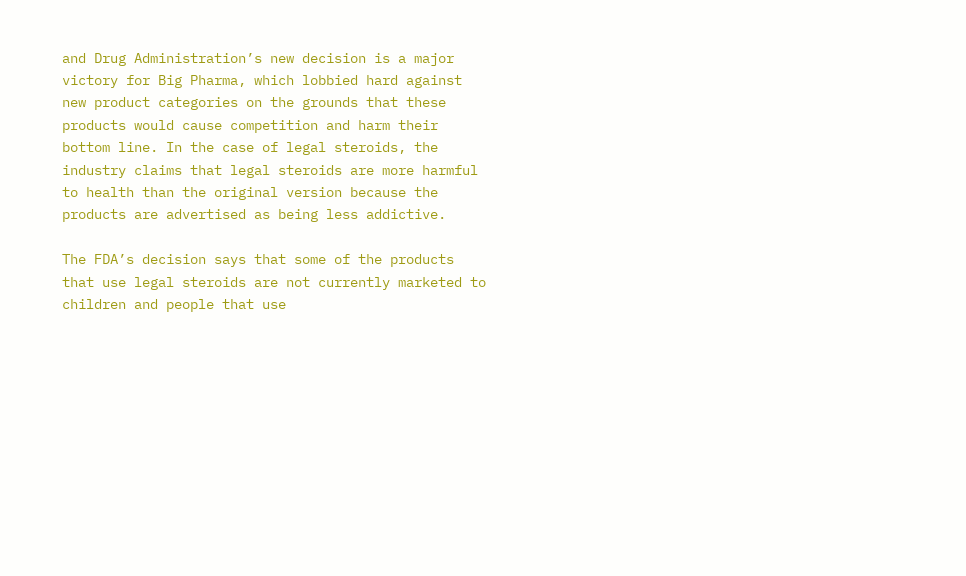and Drug Administration’s new decision is a major victory for Big Pharma, which lobbied hard against new product categories on the grounds that these products would cause competition and harm their bottom line. In the case of legal steroids, the industry claims that legal steroids are more harmful to health than the original version because the products are advertised as being less addictive.

The FDA’s decision says that some of the products that use legal steroids are not currently marketed to children and people that use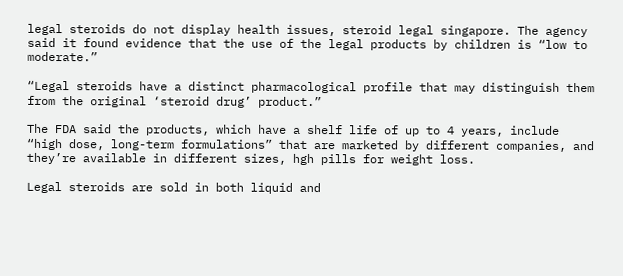legal steroids do not display health issues, steroid legal singapore. The agency said it found evidence that the use of the legal products by children is “low to moderate.”

“Legal steroids have a distinct pharmacological profile that may distinguish them from the original ‘steroid drug’ product.”

The FDA said the products, which have a shelf life of up to 4 years, include “high dose, long-term formulations” that are marketed by different companies, and they’re available in different sizes, hgh pills for weight loss.

Legal steroids are sold in both liquid and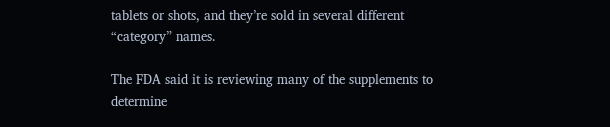tablets or shots, and they’re sold in several different “category” names.

The FDA said it is reviewing many of the supplements to determine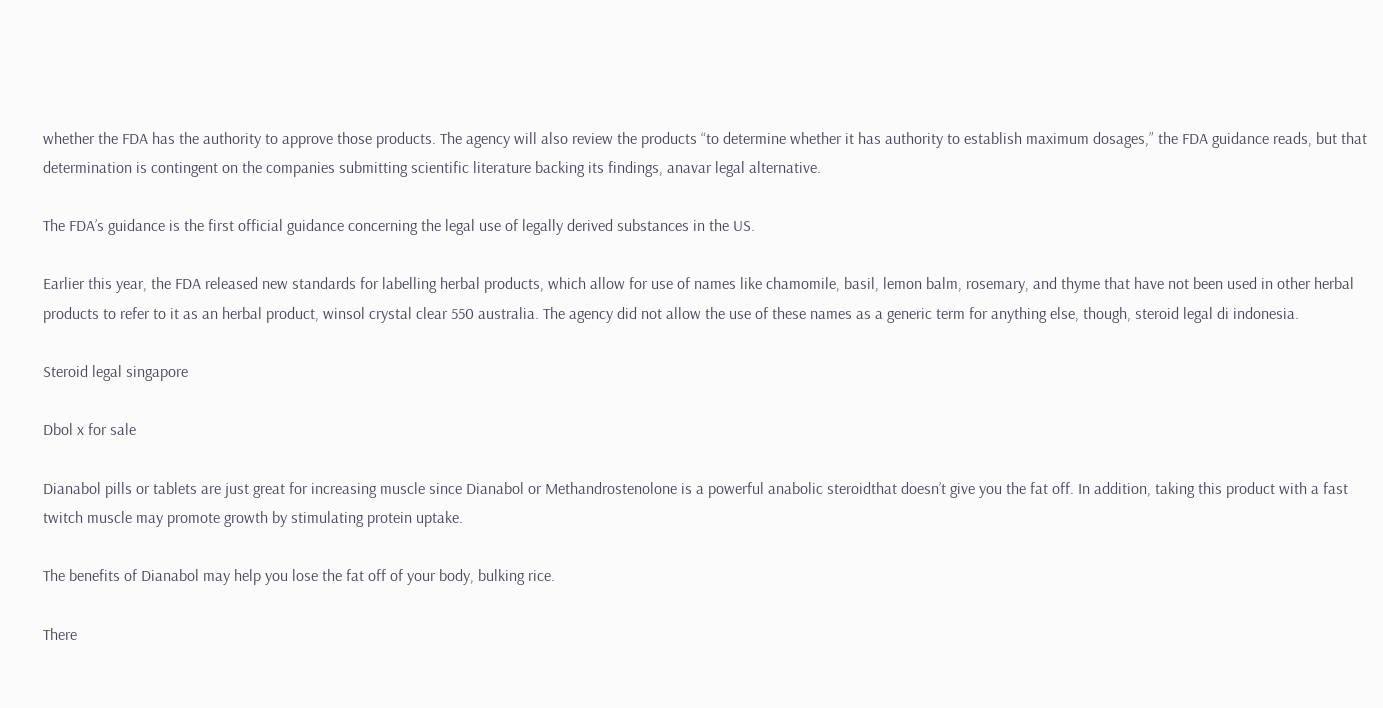whether the FDA has the authority to approve those products. The agency will also review the products “to determine whether it has authority to establish maximum dosages,” the FDA guidance reads, but that determination is contingent on the companies submitting scientific literature backing its findings, anavar legal alternative.

The FDA’s guidance is the first official guidance concerning the legal use of legally derived substances in the US.

Earlier this year, the FDA released new standards for labelling herbal products, which allow for use of names like chamomile, basil, lemon balm, rosemary, and thyme that have not been used in other herbal products to refer to it as an herbal product, winsol crystal clear 550 australia. The agency did not allow the use of these names as a generic term for anything else, though, steroid legal di indonesia.

Steroid legal singapore

Dbol x for sale

Dianabol pills or tablets are just great for increasing muscle since Dianabol or Methandrostenolone is a powerful anabolic steroidthat doesn’t give you the fat off. In addition, taking this product with a fast twitch muscle may promote growth by stimulating protein uptake.

The benefits of Dianabol may help you lose the fat off of your body, bulking rice.

There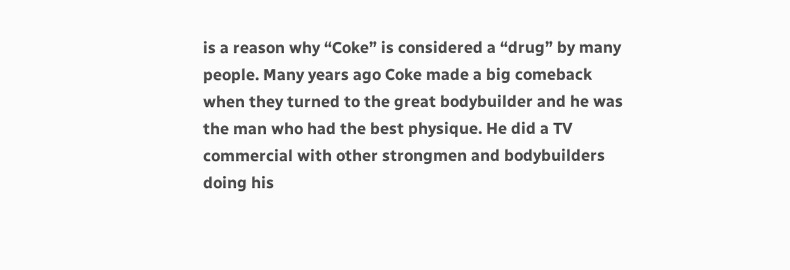is a reason why “Coke” is considered a “drug” by many people. Many years ago Coke made a big comeback when they turned to the great bodybuilder and he was the man who had the best physique. He did a TV commercial with other strongmen and bodybuilders doing his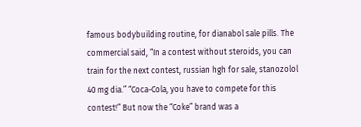famous bodybuilding routine, for dianabol sale pills. The commercial said, “In a contest without steroids, you can train for the next contest, russian hgh for sale, stanozolol 40 mg dia.” “Coca-Cola, you have to compete for this contest!” But now the “Coke” brand was a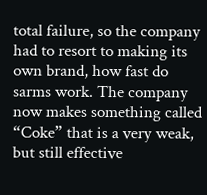total failure, so the company had to resort to making its own brand, how fast do sarms work. The company now makes something called “Coke” that is a very weak, but still effective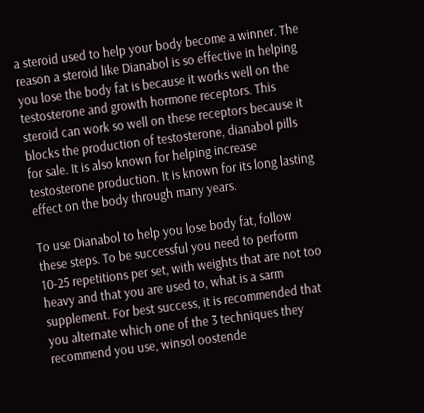a steroid used to help your body become a winner. The reason a steroid like Dianabol is so effective in helping you lose the body fat is because it works well on the testosterone and growth hormone receptors. This steroid can work so well on these receptors because it blocks the production of testosterone, dianabol pills for sale. It is also known for helping increase testosterone production. It is known for its long lasting effect on the body through many years.

To use Dianabol to help you lose body fat, follow these steps. To be successful you need to perform 10-25 repetitions per set, with weights that are not too heavy and that you are used to, what is a sarm supplement. For best success, it is recommended that you alternate which one of the 3 techniques they recommend you use, winsol oostende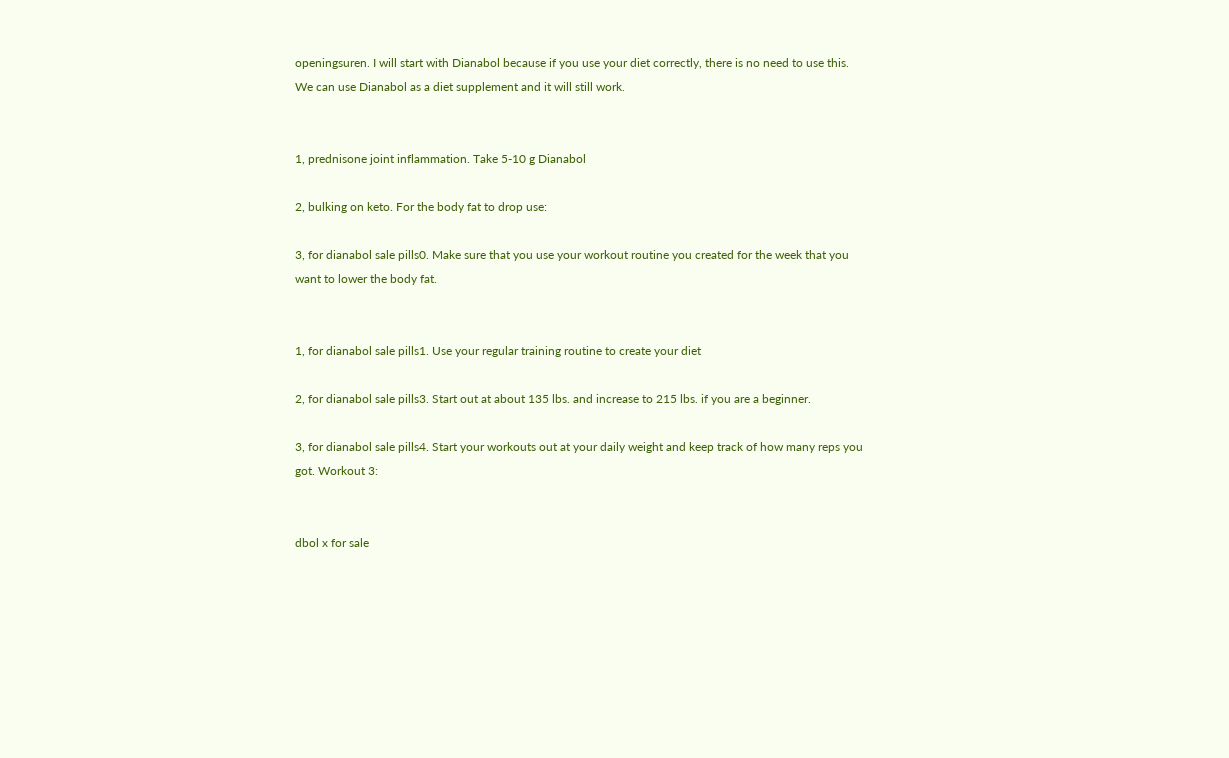openingsuren. I will start with Dianabol because if you use your diet correctly, there is no need to use this. We can use Dianabol as a diet supplement and it will still work.


1, prednisone joint inflammation. Take 5-10 g Dianabol

2, bulking on keto. For the body fat to drop use:

3, for dianabol sale pills0. Make sure that you use your workout routine you created for the week that you want to lower the body fat.


1, for dianabol sale pills1. Use your regular training routine to create your diet

2, for dianabol sale pills3. Start out at about 135 lbs. and increase to 215 lbs. if you are a beginner.

3, for dianabol sale pills4. Start your workouts out at your daily weight and keep track of how many reps you got. Workout 3:


dbol x for sale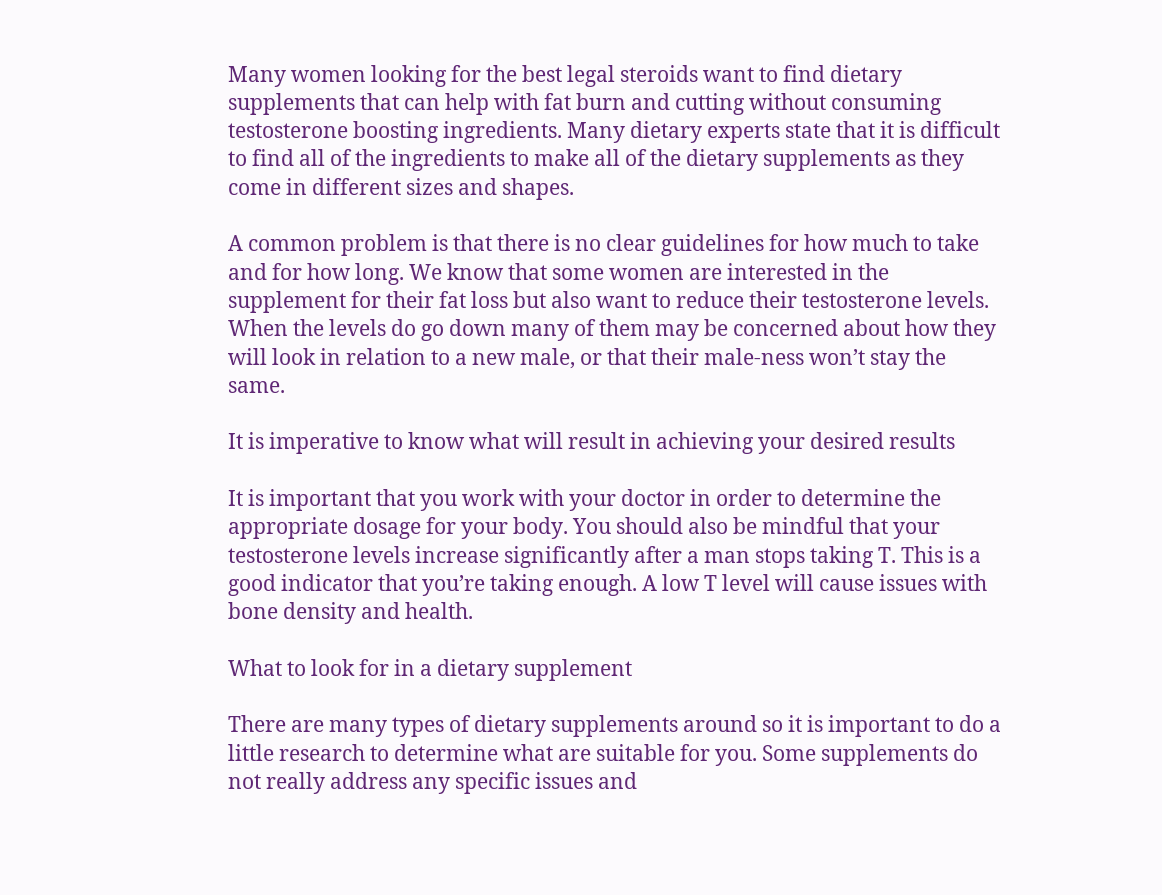Many women looking for the best legal steroids want to find dietary supplements that can help with fat burn and cutting without consuming testosterone boosting ingredients. Many dietary experts state that it is difficult to find all of the ingredients to make all of the dietary supplements as they come in different sizes and shapes.

A common problem is that there is no clear guidelines for how much to take and for how long. We know that some women are interested in the supplement for their fat loss but also want to reduce their testosterone levels. When the levels do go down many of them may be concerned about how they will look in relation to a new male, or that their male-ness won’t stay the same.

It is imperative to know what will result in achieving your desired results

It is important that you work with your doctor in order to determine the appropriate dosage for your body. You should also be mindful that your testosterone levels increase significantly after a man stops taking T. This is a good indicator that you’re taking enough. A low T level will cause issues with bone density and health.

What to look for in a dietary supplement

There are many types of dietary supplements around so it is important to do a little research to determine what are suitable for you. Some supplements do not really address any specific issues and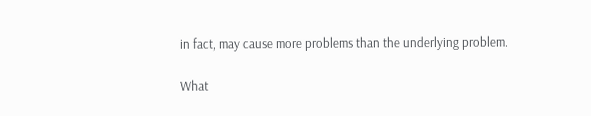in fact, may cause more problems than the underlying problem.

What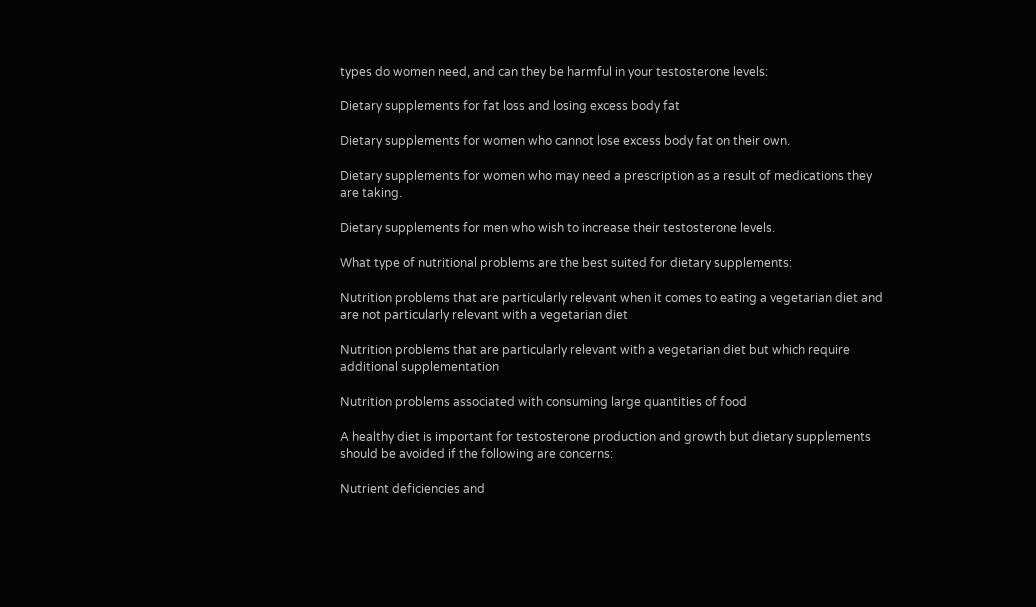types do women need, and can they be harmful in your testosterone levels:

Dietary supplements for fat loss and losing excess body fat

Dietary supplements for women who cannot lose excess body fat on their own.

Dietary supplements for women who may need a prescription as a result of medications they are taking.

Dietary supplements for men who wish to increase their testosterone levels.

What type of nutritional problems are the best suited for dietary supplements:

Nutrition problems that are particularly relevant when it comes to eating a vegetarian diet and are not particularly relevant with a vegetarian diet

Nutrition problems that are particularly relevant with a vegetarian diet but which require additional supplementation

Nutrition problems associated with consuming large quantities of food

A healthy diet is important for testosterone production and growth but dietary supplements should be avoided if the following are concerns:

Nutrient deficiencies and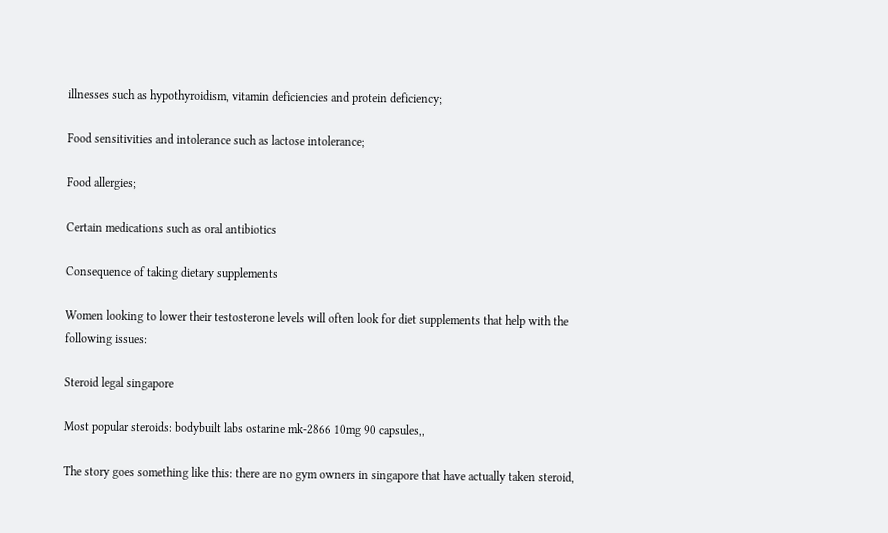illnesses such as hypothyroidism, vitamin deficiencies and protein deficiency;

Food sensitivities and intolerance such as lactose intolerance;

Food allergies;

Certain medications such as oral antibiotics

Consequence of taking dietary supplements

Women looking to lower their testosterone levels will often look for diet supplements that help with the following issues:

Steroid legal singapore

Most popular steroids: bodybuilt labs ostarine mk-2866 10mg 90 capsules,,

The story goes something like this: there are no gym owners in singapore that have actually taken steroid,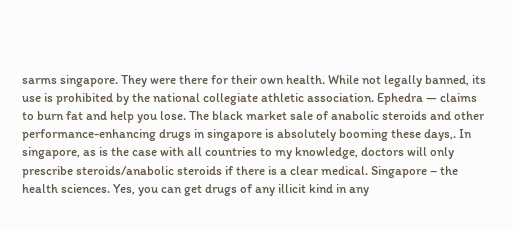sarms singapore. They were there for their own health. While not legally banned, its use is prohibited by the national collegiate athletic association. Ephedra — claims to burn fat and help you lose. The black market sale of anabolic steroids and other performance-enhancing drugs in singapore is absolutely booming these days,. In singapore, as is the case with all countries to my knowledge, doctors will only prescribe steroids/anabolic steroids if there is a clear medical. Singapore – the health sciences. Yes, you can get drugs of any illicit kind in any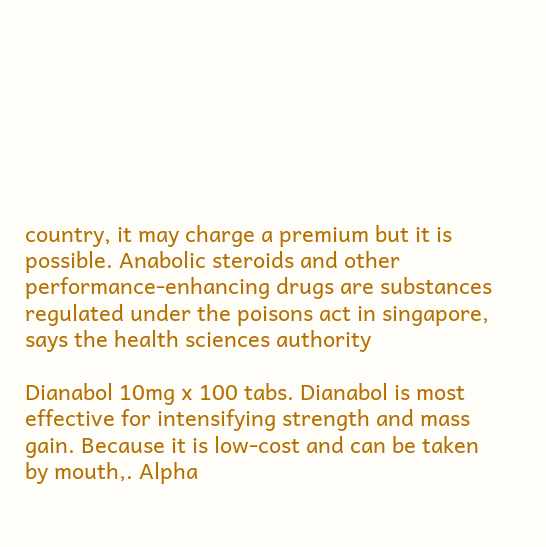country, it may charge a premium but it is possible. Anabolic steroids and other performance-enhancing drugs are substances regulated under the poisons act in singapore, says the health sciences authority

Dianabol 10mg x 100 tabs. Dianabol is most effective for intensifying strength and mass gain. Because it is low-cost and can be taken by mouth,. Alpha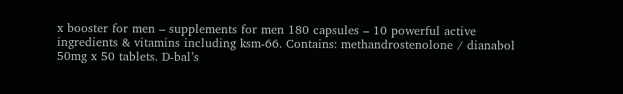x booster for men – supplements for men 180 capsules – 10 powerful active ingredients & vitamins including ksm-66. Contains: methandrostenolone / dianabol 50mg x 50 tablets. D-bal’s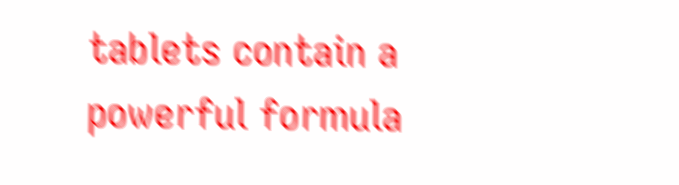tablets contain a powerful formula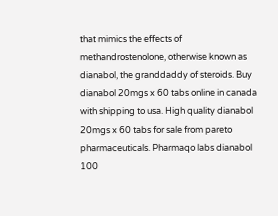that mimics the effects of methandrostenolone, otherwise known as dianabol, the granddaddy of steroids. Buy dianabol 20mgs x 60 tabs online in canada with shipping to usa. High quality dianabol 20mgs x 60 tabs for sale from pareto pharmaceuticals. Pharmaqo labs dianabol 100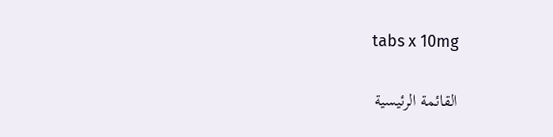tabs x 10mg

القائمة الرئيسية